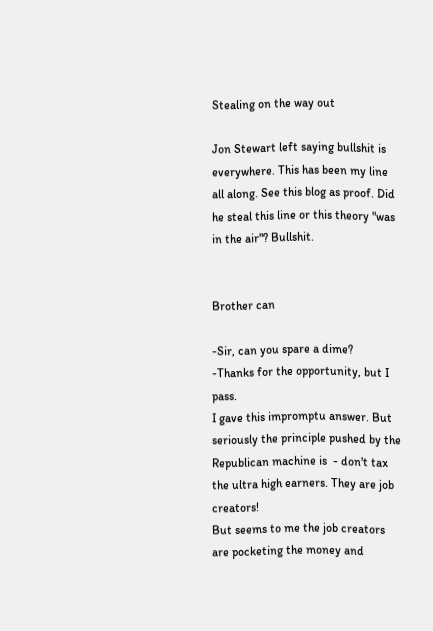Stealing on the way out

Jon Stewart left saying bullshit is everywhere. This has been my line all along. See this blog as proof. Did he steal this line or this theory "was in the air"? Bullshit.


Brother can

-Sir, can you spare a dime?
-Thanks for the opportunity, but I pass.
I gave this impromptu answer. But seriously the principle pushed by the Republican machine is  - don't tax the ultra high earners. They are job creators!
But seems to me the job creators are pocketing the money and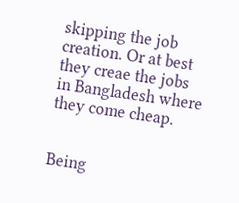skipping the job creation. Or at best they creae the jobs in Bangladesh where they come cheap.


Being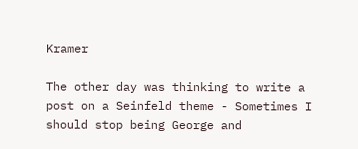Kramer

The other day was thinking to write a post on a Seinfeld theme - Sometimes I should stop being George and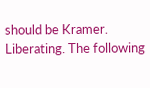should be Kramer. Liberating. The following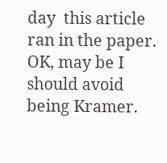day  this article ran in the paper. OK, may be I should avoid being Kramer.